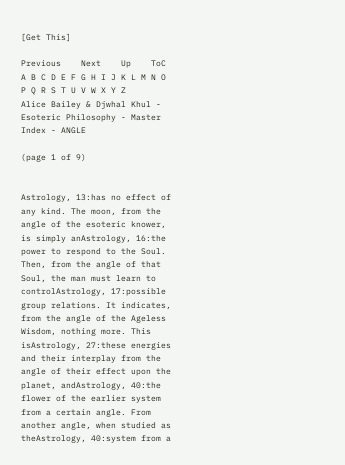[Get This]

Previous    Next    Up    ToC    A B C D E F G H I J K L M N O P Q R S T U V W X Y Z
Alice Bailey & Djwhal Khul - Esoteric Philosophy - Master Index - ANGLE

(page 1 of 9)


Astrology, 13:has no effect of any kind. The moon, from the angle of the esoteric knower, is simply anAstrology, 16:the power to respond to the Soul. Then, from the angle of that Soul, the man must learn to controlAstrology, 17:possible group relations. It indicates, from the angle of the Ageless Wisdom, nothing more. This isAstrology, 27:these energies and their interplay from the angle of their effect upon the planet, andAstrology, 40:the flower of the earlier system from a certain angle. From another angle, when studied as theAstrology, 40:system from a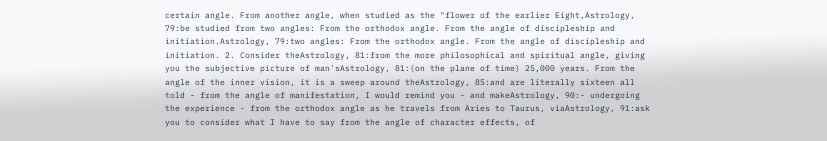certain angle. From another angle, when studied as the "flower of the earlier Eight,Astrology, 79:be studied from two angles: From the orthodox angle. From the angle of discipleship and initiation.Astrology, 79:two angles: From the orthodox angle. From the angle of discipleship and initiation. 2. Consider theAstrology, 81:from the more philosophical and spiritual angle, giving you the subjective picture of man'sAstrology, 81:(on the plane of time) 25,000 years. From the angle of the inner vision, it is a sweep around theAstrology, 85:and are literally sixteen all told - from the angle of manifestation, I would remind you - and makeAstrology, 90:- undergoing the experience - from the orthodox angle as he travels from Aries to Taurus, viaAstrology, 91:ask you to consider what I have to say from the angle of character effects, of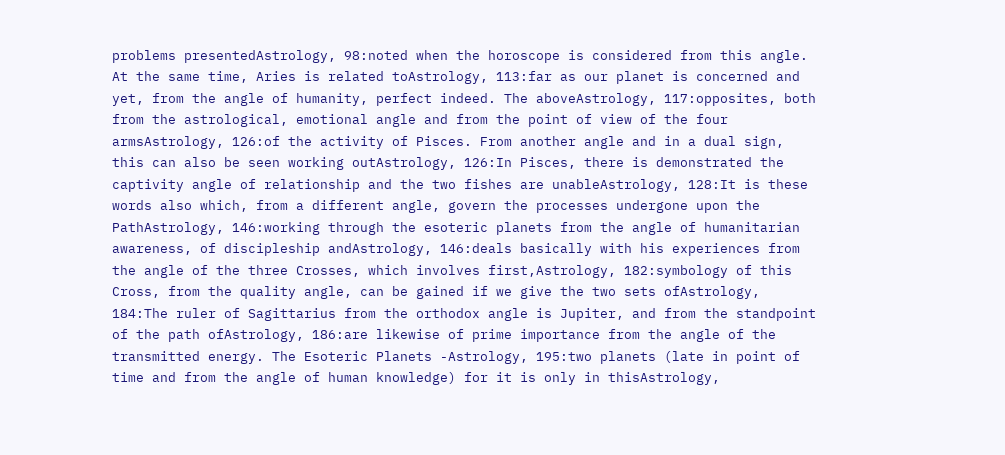problems presentedAstrology, 98:noted when the horoscope is considered from this angle. At the same time, Aries is related toAstrology, 113:far as our planet is concerned and yet, from the angle of humanity, perfect indeed. The aboveAstrology, 117:opposites, both from the astrological, emotional angle and from the point of view of the four armsAstrology, 126:of the activity of Pisces. From another angle and in a dual sign, this can also be seen working outAstrology, 126:In Pisces, there is demonstrated the captivity angle of relationship and the two fishes are unableAstrology, 128:It is these words also which, from a different angle, govern the processes undergone upon the PathAstrology, 146:working through the esoteric planets from the angle of humanitarian awareness, of discipleship andAstrology, 146:deals basically with his experiences from the angle of the three Crosses, which involves first,Astrology, 182:symbology of this Cross, from the quality angle, can be gained if we give the two sets ofAstrology, 184:The ruler of Sagittarius from the orthodox angle is Jupiter, and from the standpoint of the path ofAstrology, 186:are likewise of prime importance from the angle of the transmitted energy. The Esoteric Planets -Astrology, 195:two planets (late in point of time and from the angle of human knowledge) for it is only in thisAstrology,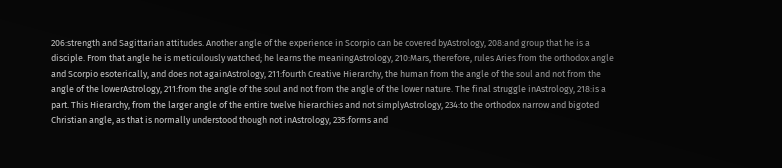206:strength and Sagittarian attitudes. Another angle of the experience in Scorpio can be covered byAstrology, 208:and group that he is a disciple. From that angle he is meticulously watched; he learns the meaningAstrology, 210:Mars, therefore, rules Aries from the orthodox angle and Scorpio esoterically, and does not againAstrology, 211:fourth Creative Hierarchy, the human from the angle of the soul and not from the angle of the lowerAstrology, 211:from the angle of the soul and not from the angle of the lower nature. The final struggle inAstrology, 218:is a part. This Hierarchy, from the larger angle of the entire twelve hierarchies and not simplyAstrology, 234:to the orthodox narrow and bigoted Christian angle, as that is normally understood though not inAstrology, 235:forms and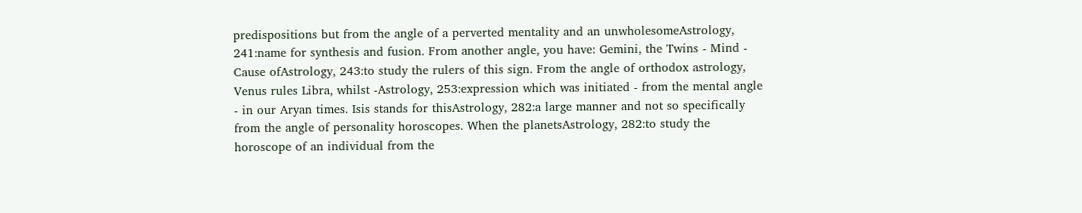predispositions but from the angle of a perverted mentality and an unwholesomeAstrology, 241:name for synthesis and fusion. From another angle, you have: Gemini, the Twins - Mind - Cause ofAstrology, 243:to study the rulers of this sign. From the angle of orthodox astrology, Venus rules Libra, whilst -Astrology, 253:expression which was initiated - from the mental angle - in our Aryan times. Isis stands for thisAstrology, 282:a large manner and not so specifically from the angle of personality horoscopes. When the planetsAstrology, 282:to study the horoscope of an individual from the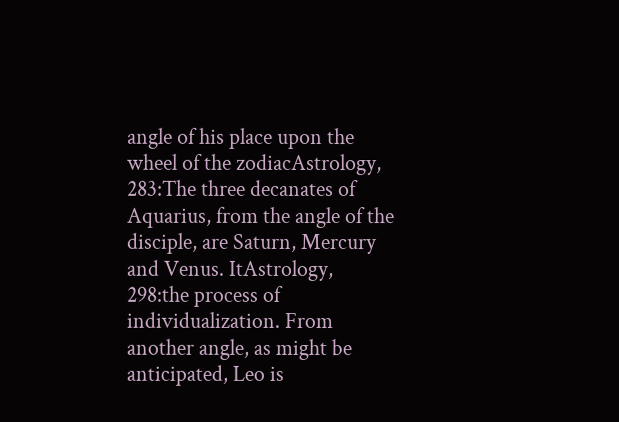angle of his place upon the wheel of the zodiacAstrology, 283:The three decanates of Aquarius, from the angle of the disciple, are Saturn, Mercury and Venus. ItAstrology, 298:the process of individualization. From another angle, as might be anticipated, Leo is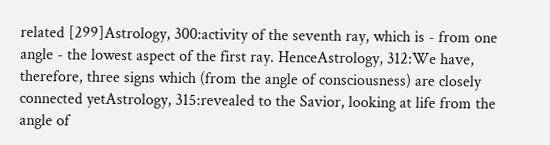related [299]Astrology, 300:activity of the seventh ray, which is - from one angle - the lowest aspect of the first ray. HenceAstrology, 312:We have, therefore, three signs which (from the angle of consciousness) are closely connected yetAstrology, 315:revealed to the Savior, looking at life from the angle of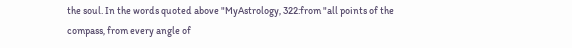the soul. In the words quoted above "MyAstrology, 322:from "all points of the compass, from every angle of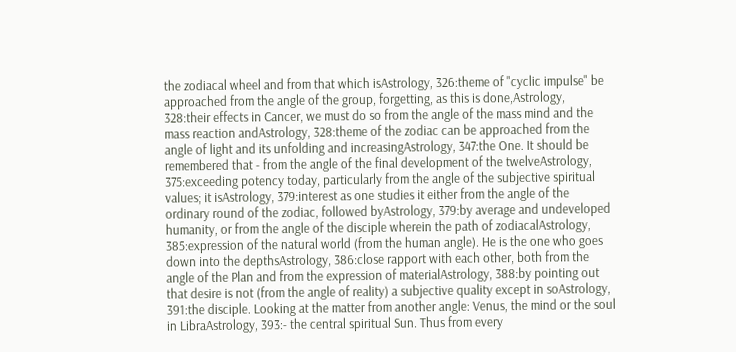the zodiacal wheel and from that which isAstrology, 326:theme of "cyclic impulse" be approached from the angle of the group, forgetting, as this is done,Astrology, 328:their effects in Cancer, we must do so from the angle of the mass mind and the mass reaction andAstrology, 328:theme of the zodiac can be approached from the angle of light and its unfolding and increasingAstrology, 347:the One. It should be remembered that - from the angle of the final development of the twelveAstrology, 375:exceeding potency today, particularly from the angle of the subjective spiritual values; it isAstrology, 379:interest as one studies it either from the angle of the ordinary round of the zodiac, followed byAstrology, 379:by average and undeveloped humanity, or from the angle of the disciple wherein the path of zodiacalAstrology, 385:expression of the natural world (from the human angle). He is the one who goes down into the depthsAstrology, 386:close rapport with each other, both from the angle of the Plan and from the expression of materialAstrology, 388:by pointing out that desire is not (from the angle of reality) a subjective quality except in soAstrology, 391:the disciple. Looking at the matter from another angle: Venus, the mind or the soul in LibraAstrology, 393:- the central spiritual Sun. Thus from every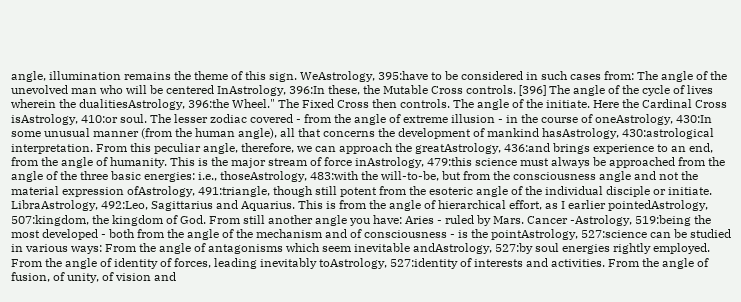angle, illumination remains the theme of this sign. WeAstrology, 395:have to be considered in such cases from: The angle of the unevolved man who will be centered InAstrology, 396:In these, the Mutable Cross controls. [396] The angle of the cycle of lives wherein the dualitiesAstrology, 396:the Wheel." The Fixed Cross then controls. The angle of the initiate. Here the Cardinal Cross isAstrology, 410:or soul. The lesser zodiac covered - from the angle of extreme illusion - in the course of oneAstrology, 430:In some unusual manner (from the human angle), all that concerns the development of mankind hasAstrology, 430:astrological interpretation. From this peculiar angle, therefore, we can approach the greatAstrology, 436:and brings experience to an end, from the angle of humanity. This is the major stream of force inAstrology, 479:this science must always be approached from the angle of the three basic energies: i.e., thoseAstrology, 483:with the will-to-be, but from the consciousness angle and not the material expression ofAstrology, 491:triangle, though still potent from the esoteric angle of the individual disciple or initiate. LibraAstrology, 492:Leo, Sagittarius and Aquarius. This is from the angle of hierarchical effort, as I earlier pointedAstrology, 507:kingdom, the kingdom of God. From still another angle you have: Aries - ruled by Mars. Cancer -Astrology, 519:being the most developed - both from the angle of the mechanism and of consciousness - is the pointAstrology, 527:science can be studied in various ways: From the angle of antagonisms which seem inevitable andAstrology, 527:by soul energies rightly employed. From the angle of identity of forces, leading inevitably toAstrology, 527:identity of interests and activities. From the angle of fusion, of unity, of vision and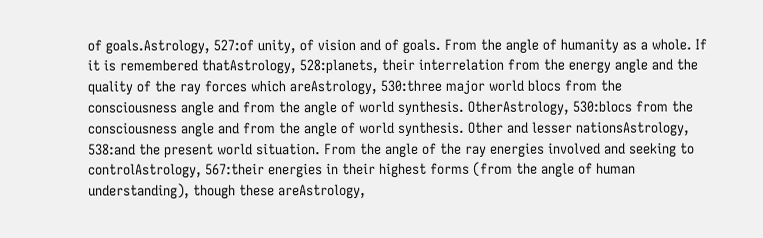of goals.Astrology, 527:of unity, of vision and of goals. From the angle of humanity as a whole. If it is remembered thatAstrology, 528:planets, their interrelation from the energy angle and the quality of the ray forces which areAstrology, 530:three major world blocs from the consciousness angle and from the angle of world synthesis. OtherAstrology, 530:blocs from the consciousness angle and from the angle of world synthesis. Other and lesser nationsAstrology, 538:and the present world situation. From the angle of the ray energies involved and seeking to controlAstrology, 567:their energies in their highest forms (from the angle of human understanding), though these areAstrology,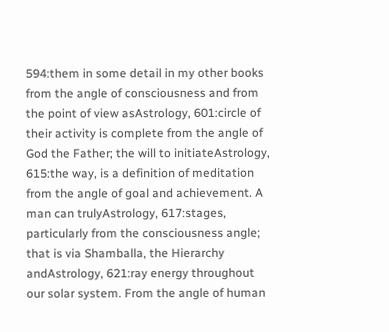594:them in some detail in my other books from the angle of consciousness and from the point of view asAstrology, 601:circle of their activity is complete from the angle of God the Father; the will to initiateAstrology, 615:the way, is a definition of meditation from the angle of goal and achievement. A man can trulyAstrology, 617:stages, particularly from the consciousness angle; that is via Shamballa, the Hierarchy andAstrology, 621:ray energy throughout our solar system. From the angle of human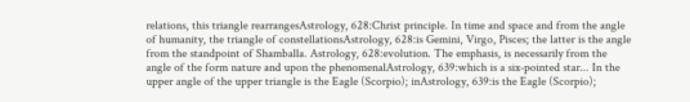relations, this triangle rearrangesAstrology, 628:Christ principle. In time and space and from the angle of humanity, the triangle of constellationsAstrology, 628:is Gemini, Virgo, Pisces; the latter is the angle from the standpoint of Shamballa. Astrology, 628:evolution. The emphasis, is necessarily from the angle of the form nature and upon the phenomenalAstrology, 639:which is a six-pointed star... In the upper angle of the upper triangle is the Eagle (Scorpio); inAstrology, 639:is the Eagle (Scorpio);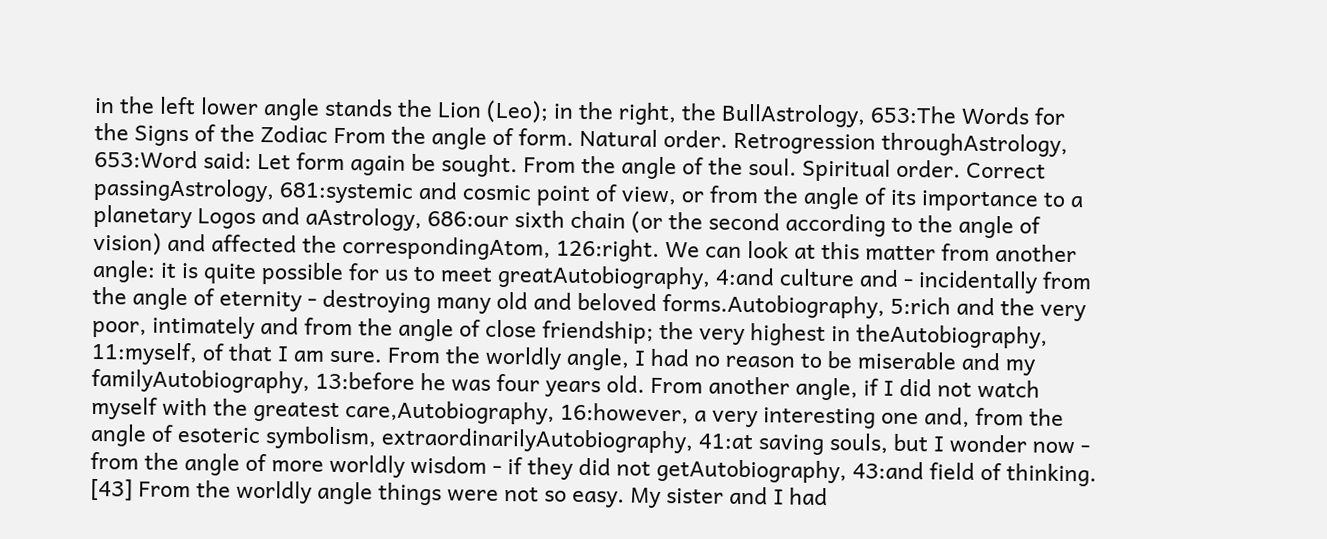in the left lower angle stands the Lion (Leo); in the right, the BullAstrology, 653:The Words for the Signs of the Zodiac From the angle of form. Natural order. Retrogression throughAstrology, 653:Word said: Let form again be sought. From the angle of the soul. Spiritual order. Correct passingAstrology, 681:systemic and cosmic point of view, or from the angle of its importance to a planetary Logos and aAstrology, 686:our sixth chain (or the second according to the angle of vision) and affected the correspondingAtom, 126:right. We can look at this matter from another angle: it is quite possible for us to meet greatAutobiography, 4:and culture and - incidentally from the angle of eternity - destroying many old and beloved forms.Autobiography, 5:rich and the very poor, intimately and from the angle of close friendship; the very highest in theAutobiography, 11:myself, of that I am sure. From the worldly angle, I had no reason to be miserable and my familyAutobiography, 13:before he was four years old. From another angle, if I did not watch myself with the greatest care,Autobiography, 16:however, a very interesting one and, from the angle of esoteric symbolism, extraordinarilyAutobiography, 41:at saving souls, but I wonder now - from the angle of more worldly wisdom - if they did not getAutobiography, 43:and field of thinking. [43] From the worldly angle things were not so easy. My sister and I had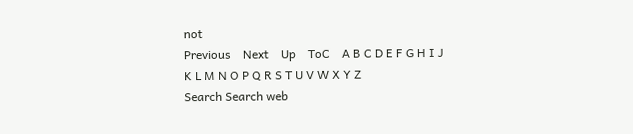not
Previous    Next    Up    ToC    A B C D E F G H I J K L M N O P Q R S T U V W X Y Z
Search Search web